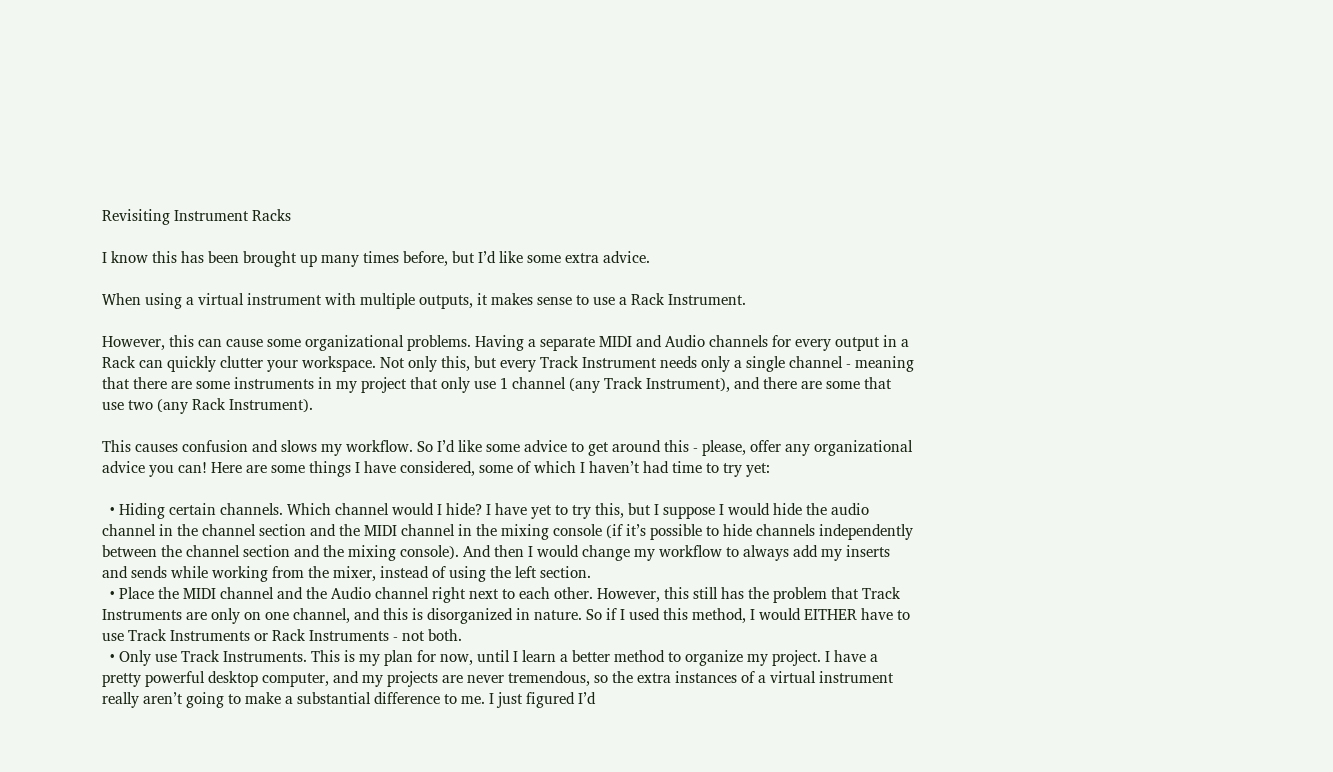Revisiting Instrument Racks

I know this has been brought up many times before, but I’d like some extra advice.

When using a virtual instrument with multiple outputs, it makes sense to use a Rack Instrument.

However, this can cause some organizational problems. Having a separate MIDI and Audio channels for every output in a Rack can quickly clutter your workspace. Not only this, but every Track Instrument needs only a single channel - meaning that there are some instruments in my project that only use 1 channel (any Track Instrument), and there are some that use two (any Rack Instrument).

This causes confusion and slows my workflow. So I’d like some advice to get around this - please, offer any organizational advice you can! Here are some things I have considered, some of which I haven’t had time to try yet:

  • Hiding certain channels. Which channel would I hide? I have yet to try this, but I suppose I would hide the audio channel in the channel section and the MIDI channel in the mixing console (if it’s possible to hide channels independently between the channel section and the mixing console). And then I would change my workflow to always add my inserts and sends while working from the mixer, instead of using the left section.
  • Place the MIDI channel and the Audio channel right next to each other. However, this still has the problem that Track Instruments are only on one channel, and this is disorganized in nature. So if I used this method, I would EITHER have to use Track Instruments or Rack Instruments - not both.
  • Only use Track Instruments. This is my plan for now, until I learn a better method to organize my project. I have a pretty powerful desktop computer, and my projects are never tremendous, so the extra instances of a virtual instrument really aren’t going to make a substantial difference to me. I just figured I’d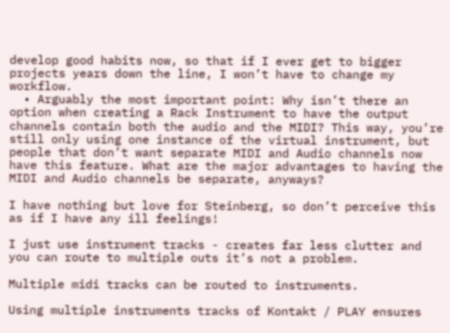develop good habits now, so that if I ever get to bigger projects years down the line, I won’t have to change my workflow.
  • Arguably the most important point: Why isn’t there an option when creating a Rack Instrument to have the output channels contain both the audio and the MIDI? This way, you’re still only using one instance of the virtual instrument, but people that don’t want separate MIDI and Audio channels now have this feature. What are the major advantages to having the MIDI and Audio channels be separate, anyways?

I have nothing but love for Steinberg, so don’t perceive this as if I have any ill feelings!

I just use instrument tracks - creates far less clutter and you can route to multiple outs it’s not a problem.

Multiple midi tracks can be routed to instruments.

Using multiple instruments tracks of Kontakt / PLAY ensures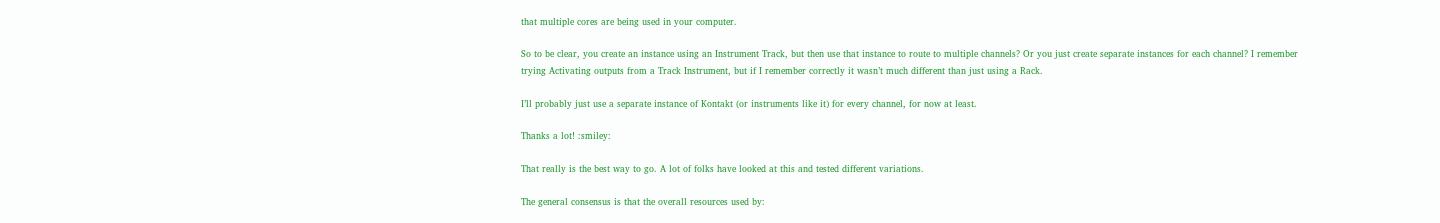that multiple cores are being used in your computer.

So to be clear, you create an instance using an Instrument Track, but then use that instance to route to multiple channels? Or you just create separate instances for each channel? I remember trying Activating outputs from a Track Instrument, but if I remember correctly it wasn’t much different than just using a Rack.

I’ll probably just use a separate instance of Kontakt (or instruments like it) for every channel, for now at least.

Thanks a lot! :smiley:

That really is the best way to go. A lot of folks have looked at this and tested different variations.

The general consensus is that the overall resources used by: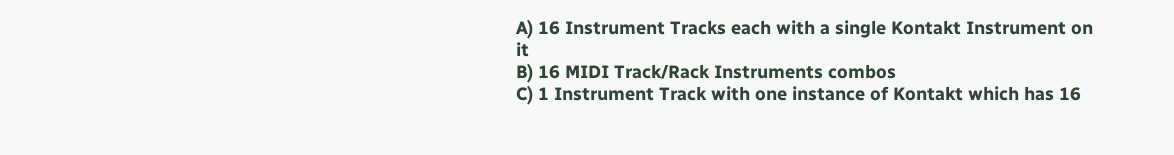A) 16 Instrument Tracks each with a single Kontakt Instrument on it
B) 16 MIDI Track/Rack Instruments combos
C) 1 Instrument Track with one instance of Kontakt which has 16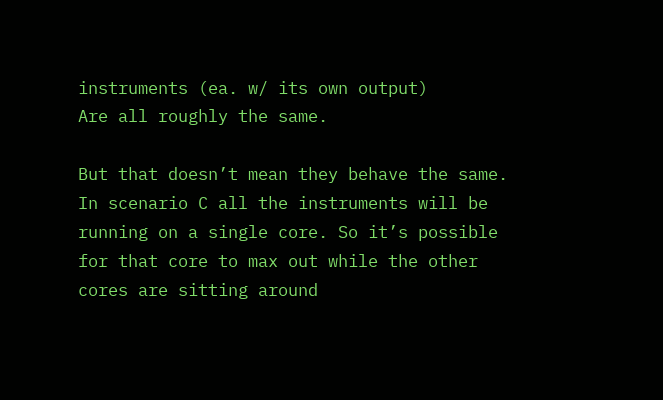instruments (ea. w/ its own output)
Are all roughly the same.

But that doesn’t mean they behave the same. In scenario C all the instruments will be running on a single core. So it’s possible for that core to max out while the other cores are sitting around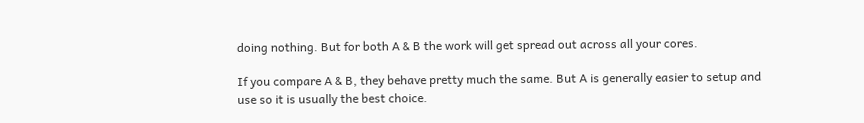doing nothing. But for both A & B the work will get spread out across all your cores.

If you compare A & B, they behave pretty much the same. But A is generally easier to setup and use so it is usually the best choice.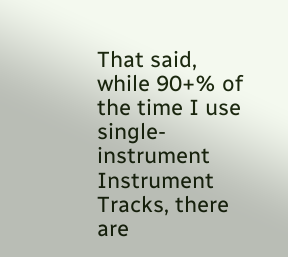That said, while 90+% of the time I use single-instrument Instrument Tracks, there are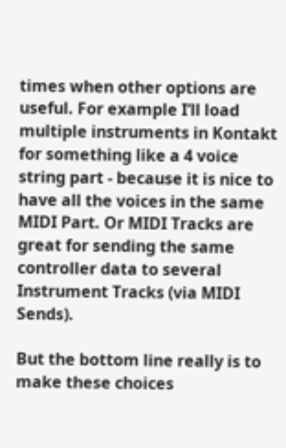times when other options are useful. For example I’ll load multiple instruments in Kontakt for something like a 4 voice string part - because it is nice to have all the voices in the same MIDI Part. Or MIDI Tracks are great for sending the same controller data to several Instrument Tracks (via MIDI Sends).

But the bottom line really is to make these choices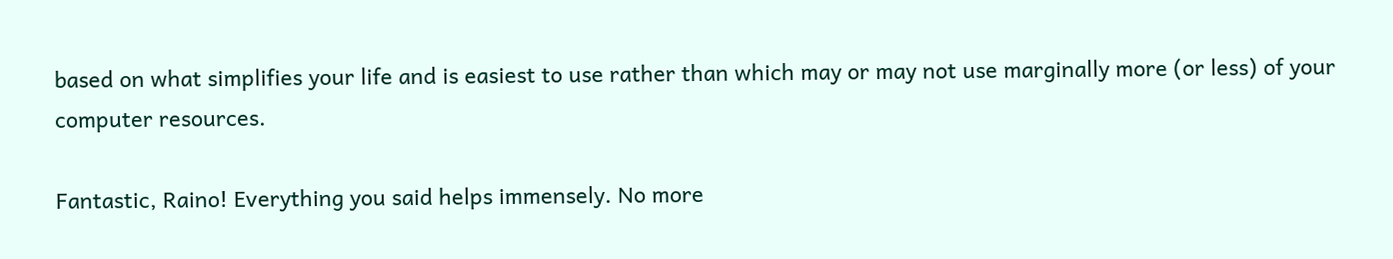based on what simplifies your life and is easiest to use rather than which may or may not use marginally more (or less) of your computer resources.

Fantastic, Raino! Everything you said helps immensely. No more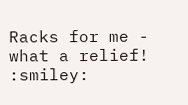Racks for me - what a relief! :smiley: